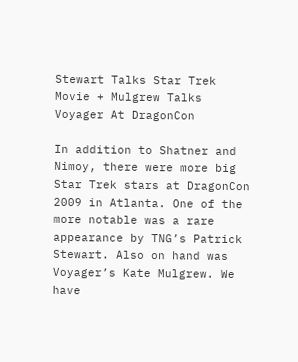Stewart Talks Star Trek Movie + Mulgrew Talks Voyager At DragonCon

In addition to Shatner and Nimoy, there were more big Star Trek stars at DragonCon 2009 in Atlanta. One of the more notable was a rare appearance by TNG’s Patrick Stewart. Also on hand was Voyager’s Kate Mulgrew. We have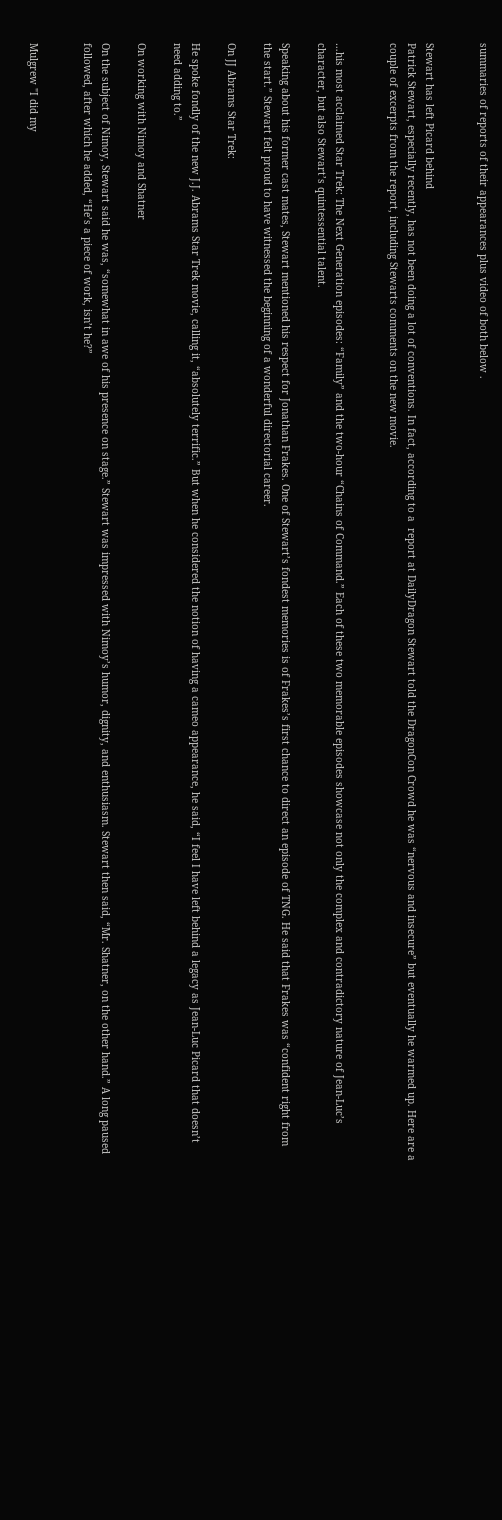summaries of reports of their appearances plus video of both below .


Stewart has left Picard behind
Patrick Stewart, especially recently, has not been doing a lot of conventions. In fact, according to a  report at DailyDragon Stewart told the DragonCon Crowd he was “nervous and insecure” but eventually he warmed up. Here are a couple of excerpts from the report, including Stewarts comments on the new movie.


…his most acclaimed Star Trek: The Next Generation episodes: “Family” and the two-hour “Chains of Command.” Each of these two memorable episodes showcase not only the complex and contradictory nature of Jean-Luc’s character, but also Stewart’s quintessential talent.

Speaking about his former cast mates, Stewart mentioned his respect for Jonathan Frakes. One of Stewart’s fondest memories is of Frakes’s first chance to direct an episode of TNG. He said that Frakes was “confident right from the start.” Stewart felt proud to have witnessed the beginning of a wonderful directorial career.

On JJ Abrams Star Trek:

He spoke fondly of the new J.J. Abrams Star Trek movie, calling it, “absolutely terrific.” But when he considered the notion of having a cameo appearance, he said, “I feel I have left behind a legacy as Jean-Luc Picard that doesn’t need adding to.”

On working with Nimoy and Shatner

On the subject of Nimoy, Stewart said he was, “somewhat in awe of his presence on stage.” Stewart was impressed with Nimoy’s humor, dignity, and enthusiasm. Stewart then said, “Mr. Shatner, on the other hand.” A long paused followed, after which he added, “He’s a piece of work, isn’t he?”


Mulgrew "I did my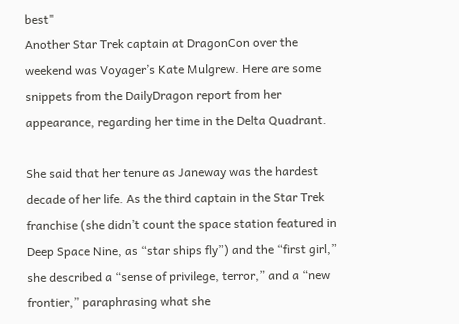best"
Another Star Trek captain at DragonCon over the weekend was Voyager’s Kate Mulgrew. Here are some snippets from the DailyDragon report from her appearance, regarding her time in the Delta Quadrant.

She said that her tenure as Janeway was the hardest decade of her life. As the third captain in the Star Trek franchise (she didn’t count the space station featured in Deep Space Nine, as “star ships fly”) and the “first girl,” she described a “sense of privilege, terror,” and a “new frontier,” paraphrasing what she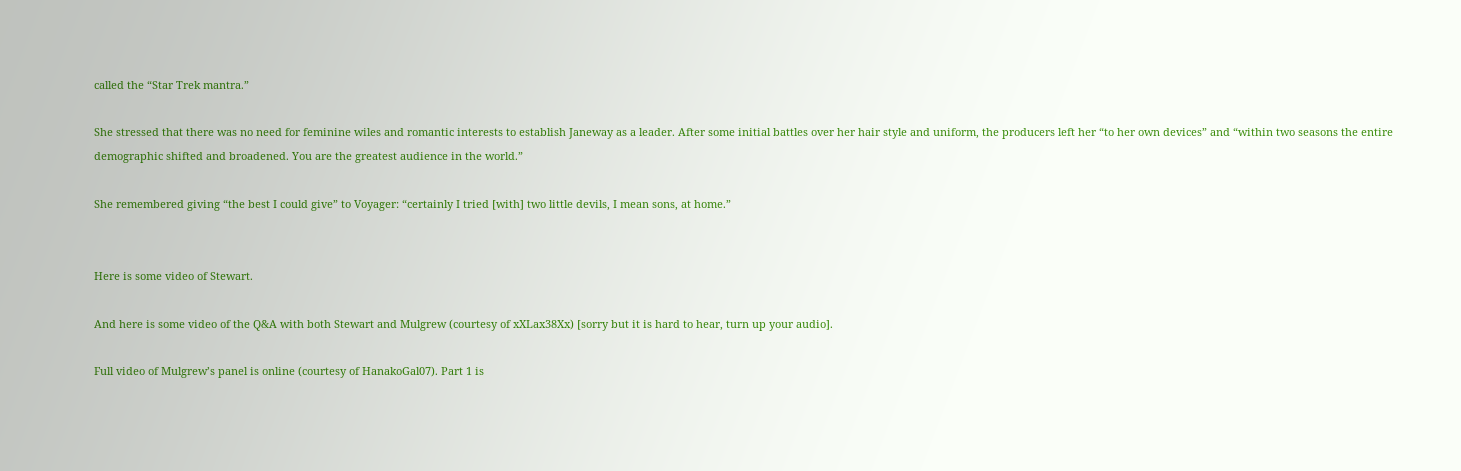called the “Star Trek mantra.”

She stressed that there was no need for feminine wiles and romantic interests to establish Janeway as a leader. After some initial battles over her hair style and uniform, the producers left her “to her own devices” and “within two seasons the entire demographic shifted and broadened. You are the greatest audience in the world.”

She remembered giving “the best I could give” to Voyager: “certainly I tried [with] two little devils, I mean sons, at home.”


Here is some video of Stewart.

And here is some video of the Q&A with both Stewart and Mulgrew (courtesy of xXLax38Xx) [sorry but it is hard to hear, turn up your audio].

Full video of Mulgrew’s panel is online (courtesy of HanakoGal07). Part 1 is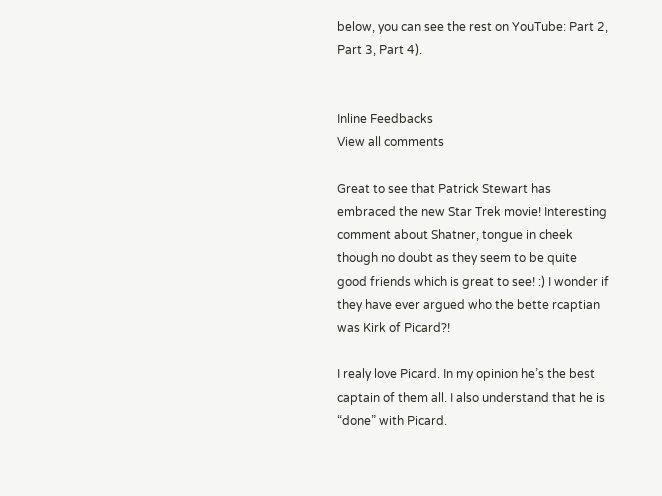below, you can see the rest on YouTube: Part 2, Part 3, Part 4).


Inline Feedbacks
View all comments

Great to see that Patrick Stewart has embraced the new Star Trek movie! Interesting comment about Shatner, tongue in cheek though no doubt as they seem to be quite good friends which is great to see! :) I wonder if they have ever argued who the bette rcaptian was Kirk of Picard?!

I realy love Picard. In my opinion he’s the best captain of them all. I also understand that he is “done” with Picard.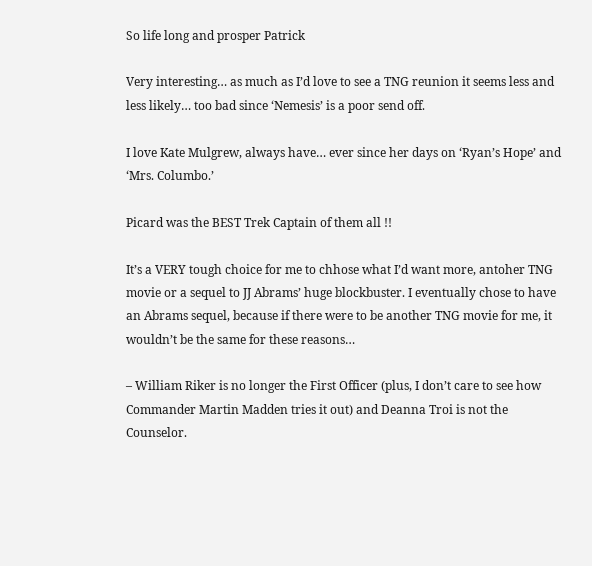So life long and prosper Patrick

Very interesting… as much as I’d love to see a TNG reunion it seems less and less likely… too bad since ‘Nemesis’ is a poor send off.

I love Kate Mulgrew, always have… ever since her days on ‘Ryan’s Hope’ and ‘Mrs. Columbo.’

Picard was the BEST Trek Captain of them all !!

It’s a VERY tough choice for me to chhose what I’d want more, antoher TNG movie or a sequel to JJ Abrams’ huge blockbuster. I eventually chose to have an Abrams sequel, because if there were to be another TNG movie for me, it wouldn’t be the same for these reasons…

– William Riker is no longer the First Officer (plus, I don’t care to see how Commander Martin Madden tries it out) and Deanna Troi is not the Counselor.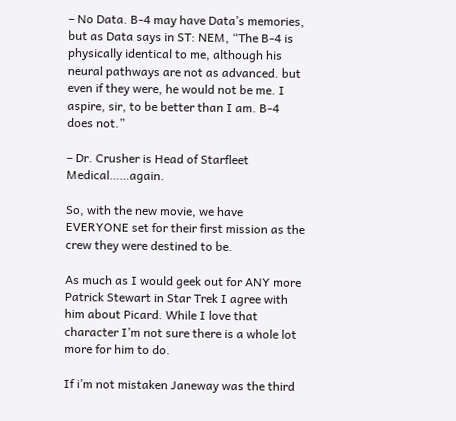– No Data. B-4 may have Data’s memories, but as Data says in ST: NEM, “The B-4 is physically identical to me, although his neural pathways are not as advanced. but even if they were, he would not be me. I aspire, sir, to be better than I am. B-4 does not.”

– Dr. Crusher is Head of Starfleet Medical……again.

So, with the new movie, we have EVERYONE set for their first mission as the crew they were destined to be.

As much as I would geek out for ANY more Patrick Stewart in Star Trek I agree with him about Picard. While I love that character I’m not sure there is a whole lot more for him to do.

If i’m not mistaken Janeway was the third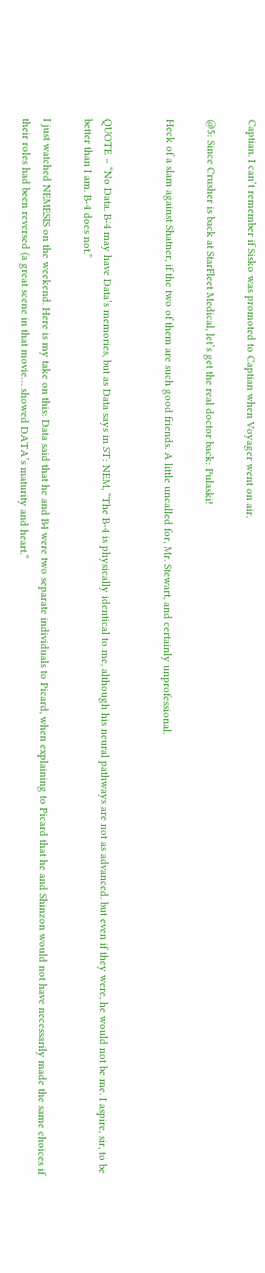Captian. I can’t remember if Sisko was promoted to Captian when Voyager went on air.

@5: Since Crusher is back at StarFleet Medical, let’s get the real doctor back: Pulaski!

Heck of a slam against Shatner, if the two of them are such good friends. A little uncalled for, Mr. Stewart, and certainly unprofessional.


QUOTE – “No Data. B-4 may have Data’s memories, but as Data says in ST: NEM, “The B-4 is physically identical to me, although his neural pathways are not as advanced. but even if they were, he would not be me. I aspire, sir, to be better than I am. B-4 does not.”

I just watched NEMESIS on the weekend. Here is my take on this: Data said that he and B4 were two separate individuals to Picard, when explaining to Picard that he and Shinzon would not have necessarily made the same choices if their roles had been reversed (a great scene in that movie… showed DATA’s maturity and heart.”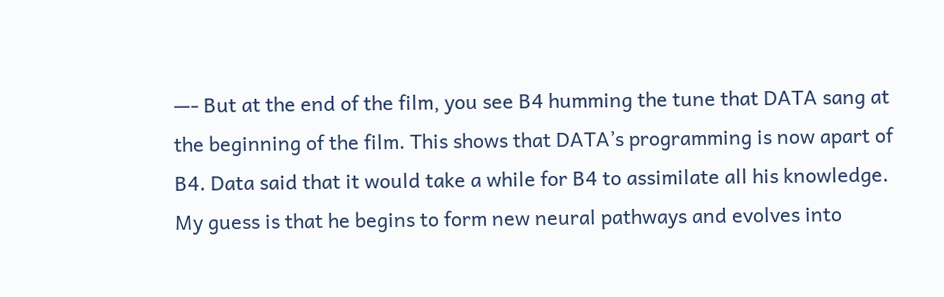—- But at the end of the film, you see B4 humming the tune that DATA sang at the beginning of the film. This shows that DATA’s programming is now apart of B4. Data said that it would take a while for B4 to assimilate all his knowledge. My guess is that he begins to form new neural pathways and evolves into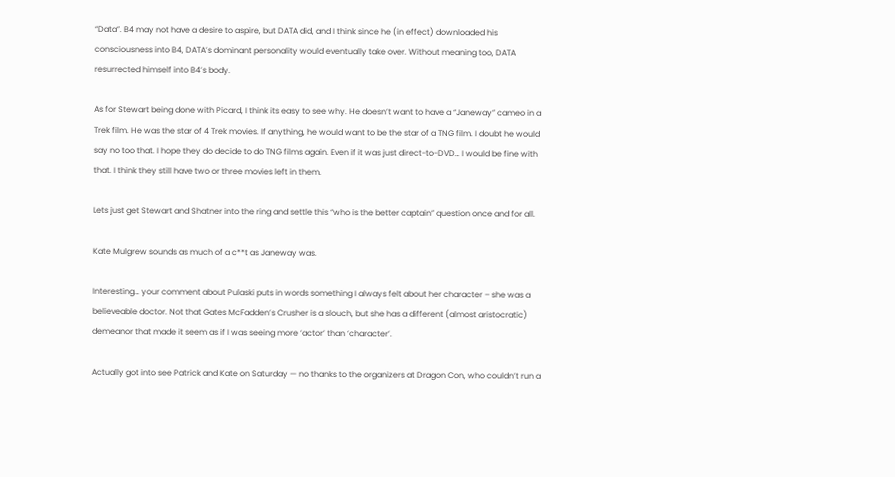“Data”. B4 may not have a desire to aspire, but DATA did, and I think since he (in effect) downloaded his consciousness into B4, DATA’s dominant personality would eventually take over. Without meaning too, DATA resurrected himself into B4’s body.

As for Stewart being done with Picard, I think its easy to see why. He doesn’t want to have a “Janeway” cameo in a Trek film. He was the star of 4 Trek movies. If anything, he would want to be the star of a TNG film. I doubt he would say no too that. I hope they do decide to do TNG films again. Even if it was just direct-to-DVD… I would be fine with that. I think they still have two or three movies left in them.

Lets just get Stewart and Shatner into the ring and settle this “who is the better captain” question once and for all.

Kate Mulgrew sounds as much of a c**t as Janeway was.

Interesting… your comment about Pulaski puts in words something I always felt about her character – she was a believeable doctor. Not that Gates McFadden’s Crusher is a slouch, but she has a different (almost aristocratic) demeanor that made it seem as if I was seeing more ‘actor’ than ‘character’.

Actually got into see Patrick and Kate on Saturday — no thanks to the organizers at Dragon Con, who couldn’t run a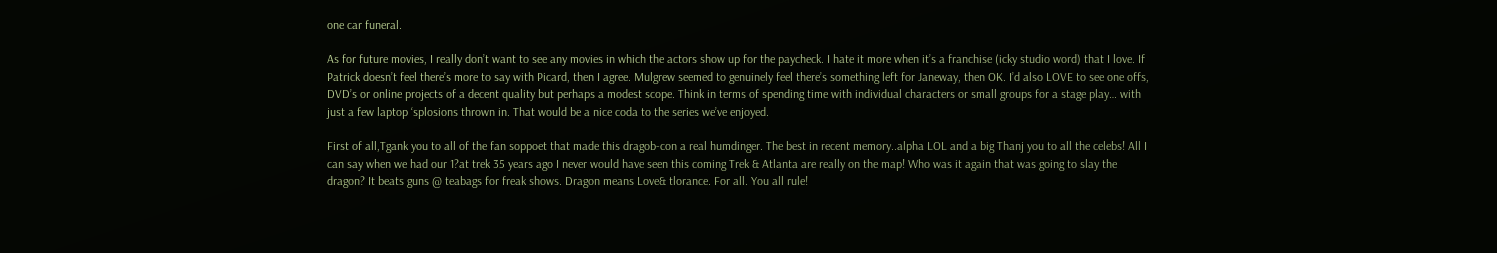one car funeral.

As for future movies, I really don’t want to see any movies in which the actors show up for the paycheck. I hate it more when it’s a franchise (icky studio word) that I love. If Patrick doesn’t feel there’s more to say with Picard, then I agree. Mulgrew seemed to genuinely feel there’s something left for Janeway, then OK. I’d also LOVE to see one offs, DVD’s or online projects of a decent quality but perhaps a modest scope. Think in terms of spending time with individual characters or small groups for a stage play… with just a few laptop ‘splosions thrown in. That would be a nice coda to the series we’ve enjoyed.

First of all,Tgank you to all of the fan soppoet that made this dragob-con a real humdinger. The best in recent memory..alpha LOL and a big Thanj you to all the celebs! All I can say when we had our 1?at trek 35 years ago I never would have seen this coming Trek & Atlanta are really on the map! Who was it again that was going to slay the dragon? It beats guns @ teabags for freak shows. Dragon means Love& tlorance. For all. You all rule!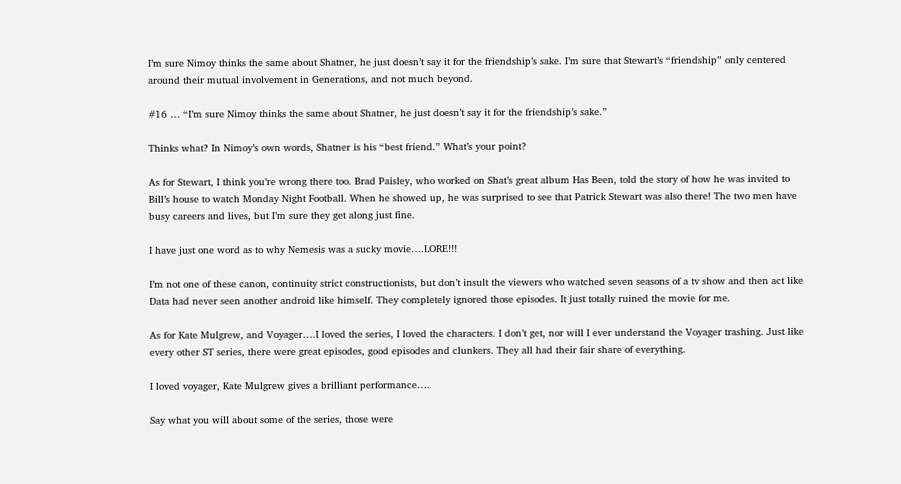I’m sure Nimoy thinks the same about Shatner, he just doesn’t say it for the friendship’s sake. I’m sure that Stewart’s “friendship” only centered around their mutual involvement in Generations, and not much beyond.

#16 … “I’m sure Nimoy thinks the same about Shatner, he just doesn’t say it for the friendship’s sake.”

Thinks what? In Nimoy’s own words, Shatner is his “best friend.” What’s your point?

As for Stewart, I think you’re wrong there too. Brad Paisley, who worked on Shat’s great album Has Been, told the story of how he was invited to Bill’s house to watch Monday Night Football. When he showed up, he was surprised to see that Patrick Stewart was also there! The two men have busy careers and lives, but I’m sure they get along just fine.

I have just one word as to why Nemesis was a sucky movie….LORE!!!

I’m not one of these canon, continuity strict constructionists, but don’t insult the viewers who watched seven seasons of a tv show and then act like Data had never seen another android like himself. They completely ignored those episodes. It just totally ruined the movie for me.

As for Kate Mulgrew, and Voyager….I loved the series, I loved the characters. I don’t get, nor will I ever understand the Voyager trashing. Just like every other ST series, there were great episodes, good episodes and clunkers. They all had their fair share of everything.

I loved voyager, Kate Mulgrew gives a brilliant performance….

Say what you will about some of the series, those were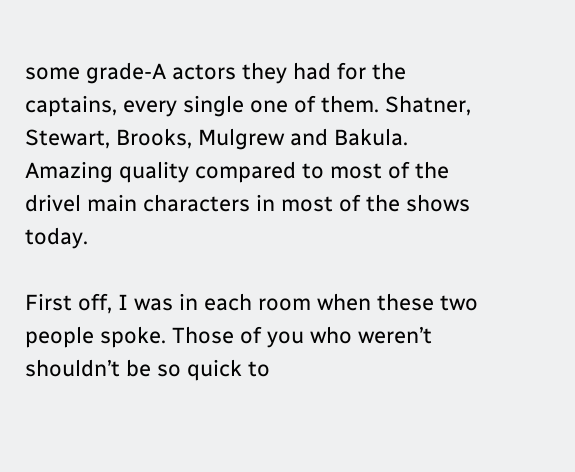some grade-A actors they had for the captains, every single one of them. Shatner, Stewart, Brooks, Mulgrew and Bakula. Amazing quality compared to most of the drivel main characters in most of the shows today.

First off, I was in each room when these two people spoke. Those of you who weren’t shouldn’t be so quick to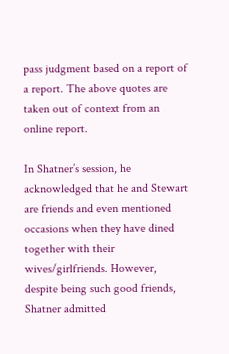pass judgment based on a report of a report. The above quotes are taken out of context from an online report.

In Shatner’s session, he acknowledged that he and Stewart are friends and even mentioned occasions when they have dined together with their wives/girlfriends. However, despite being such good friends, Shatner admitted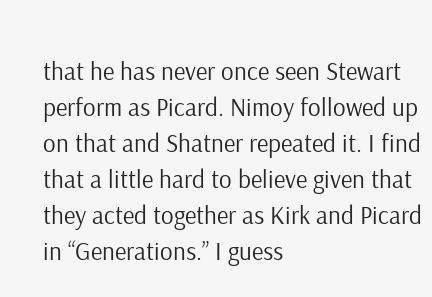that he has never once seen Stewart perform as Picard. Nimoy followed up on that and Shatner repeated it. I find that a little hard to believe given that they acted together as Kirk and Picard in “Generations.” I guess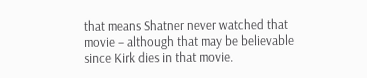that means Shatner never watched that movie – although that may be believable since Kirk dies in that movie.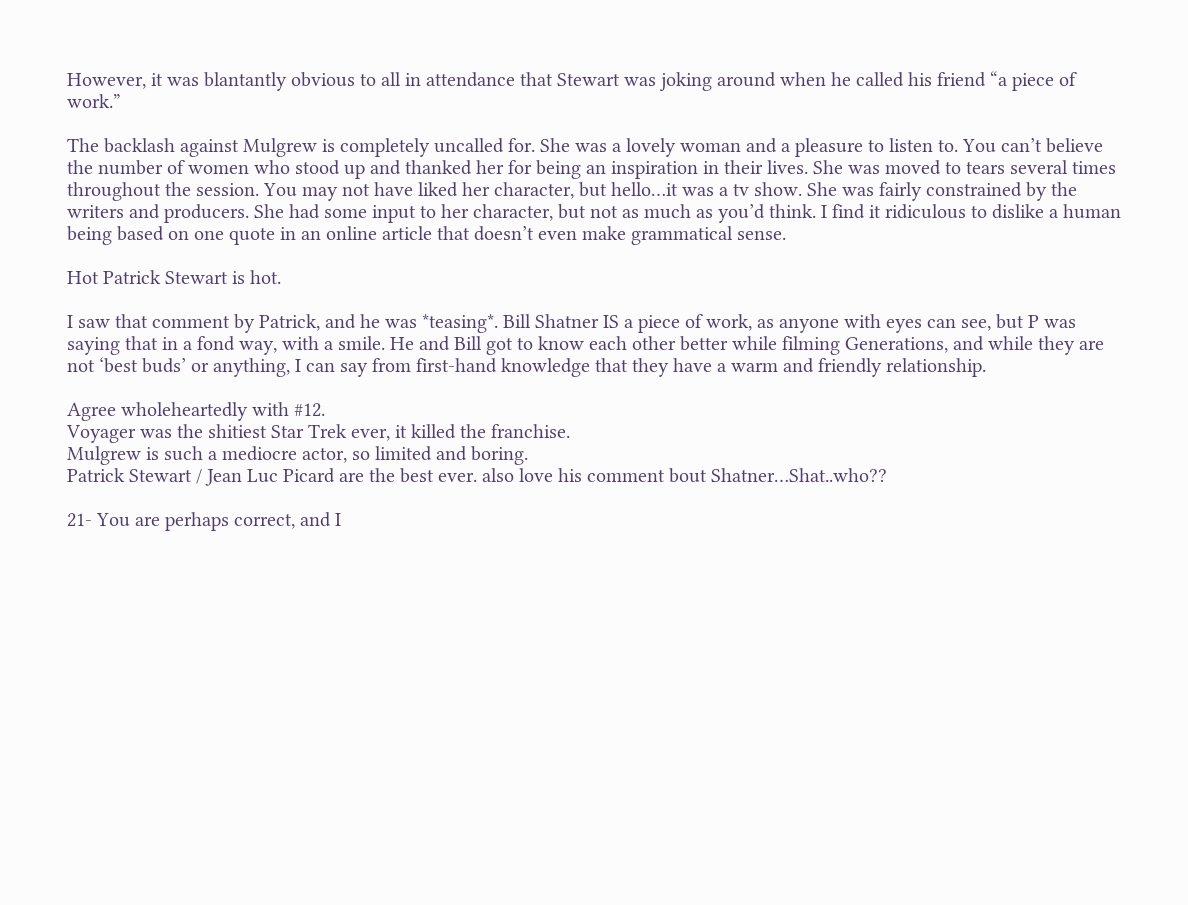However, it was blantantly obvious to all in attendance that Stewart was joking around when he called his friend “a piece of work.”

The backlash against Mulgrew is completely uncalled for. She was a lovely woman and a pleasure to listen to. You can’t believe the number of women who stood up and thanked her for being an inspiration in their lives. She was moved to tears several times throughout the session. You may not have liked her character, but hello…it was a tv show. She was fairly constrained by the writers and producers. She had some input to her character, but not as much as you’d think. I find it ridiculous to dislike a human being based on one quote in an online article that doesn’t even make grammatical sense.

Hot Patrick Stewart is hot.

I saw that comment by Patrick, and he was *teasing*. Bill Shatner IS a piece of work, as anyone with eyes can see, but P was saying that in a fond way, with a smile. He and Bill got to know each other better while filming Generations, and while they are not ‘best buds’ or anything, I can say from first-hand knowledge that they have a warm and friendly relationship.

Agree wholeheartedly with #12.
Voyager was the shitiest Star Trek ever, it killed the franchise.
Mulgrew is such a mediocre actor, so limited and boring.
Patrick Stewart / Jean Luc Picard are the best ever. also love his comment bout Shatner…Shat..who??

21- You are perhaps correct, and I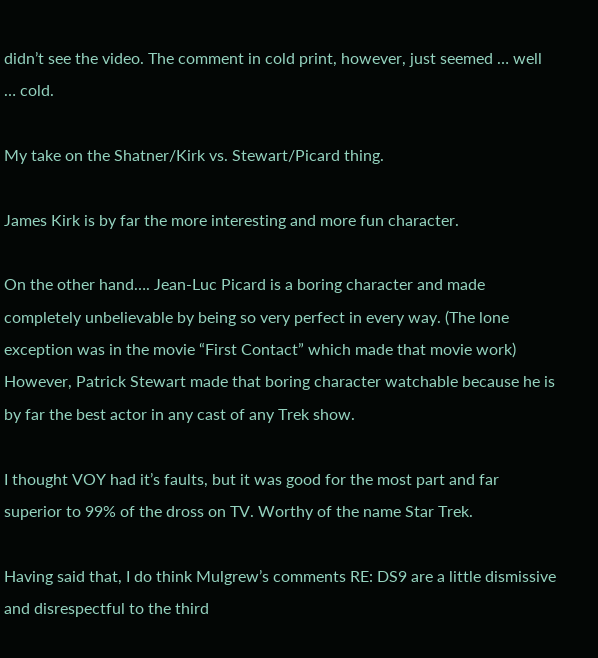didn’t see the video. The comment in cold print, however, just seemed … well … cold.

My take on the Shatner/Kirk vs. Stewart/Picard thing.

James Kirk is by far the more interesting and more fun character.

On the other hand…. Jean-Luc Picard is a boring character and made completely unbelievable by being so very perfect in every way. (The lone exception was in the movie “First Contact” which made that movie work) However, Patrick Stewart made that boring character watchable because he is by far the best actor in any cast of any Trek show.

I thought VOY had it’s faults, but it was good for the most part and far superior to 99% of the dross on TV. Worthy of the name Star Trek.

Having said that, I do think Mulgrew’s comments RE: DS9 are a little dismissive and disrespectful to the third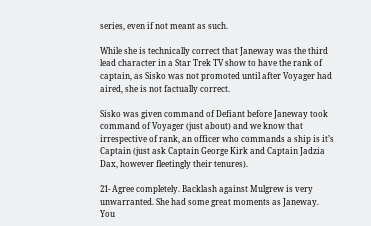series, even if not meant as such.

While she is technically correct that Janeway was the third lead character in a Star Trek TV show to have the rank of captain, as Sisko was not promoted until after Voyager had aired, she is not factually correct.

Sisko was given command of Defiant before Janeway took command of Voyager (just about) and we know that irrespective of rank, an officer who commands a ship is it’s Captain (just ask Captain George Kirk and Captain Jadzia Dax, however fleetingly their tenures).

21- Agree completely. Backlash against Mulgrew is very unwarranted. She had some great moments as Janeway. You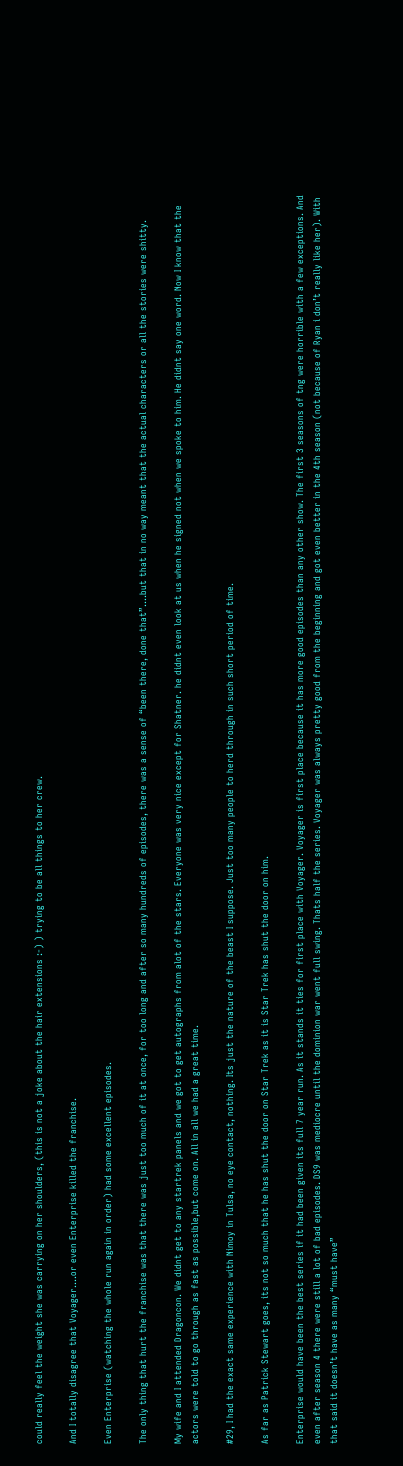could really feel the weight she was carrying on her shoulders, (this is not a joke about the hair extensions :-) ) trying to be all things to her crew.

And I totally disagree that Voyager….or even Enterprise killed the franchise.

Even Enterprise (watching the whole run again in order) had some excellent episodes.

The only thing that hurt the franchise was that there was just too much of it at once, for too long and after so many hundreds of episodes, there was a sense of “been there, done that”….but that in no way meant that the actual characters or all the stories were shitty.

My wife and I attended Dragoncon. We didnt get to any startrek panels and we got to get autographs from alot of the stars. Everyone was very nice except for Shatner. he didnt even look at us when he signed not when we spoke to him. He didnt say one word. Now I know that the actors were told to go through as fast as possible,but come on. All in all we had a great time.

#29, I had the exact same experience with Nimoy in Tulsa, no eye contact, nothing. Its just the nature of the beast I suppose. Just too many people to herd through in such short period of time.

As far as Patrick Stewart goes, its not so much that he has shut the door on Star Trek as it is Star Trek has shut the door on him.

Enterprise would have been the best series if it had been given its full 7 year run. As it stands it ties for first place with Voyager. Voyager is first place because it has more good episodes than any other show. The first 3 seasons of tng were horrible with a few exceptions. And even after season 4 there were still a lot of bad episodes. DS9 was mediocre until the dominion war went full swing. Thats half the series. Voyager was always pretty good from the beginning and got even better in the 4th season (not because of Ryan i don’t really like her). With that said it doesn’t have as many “must have”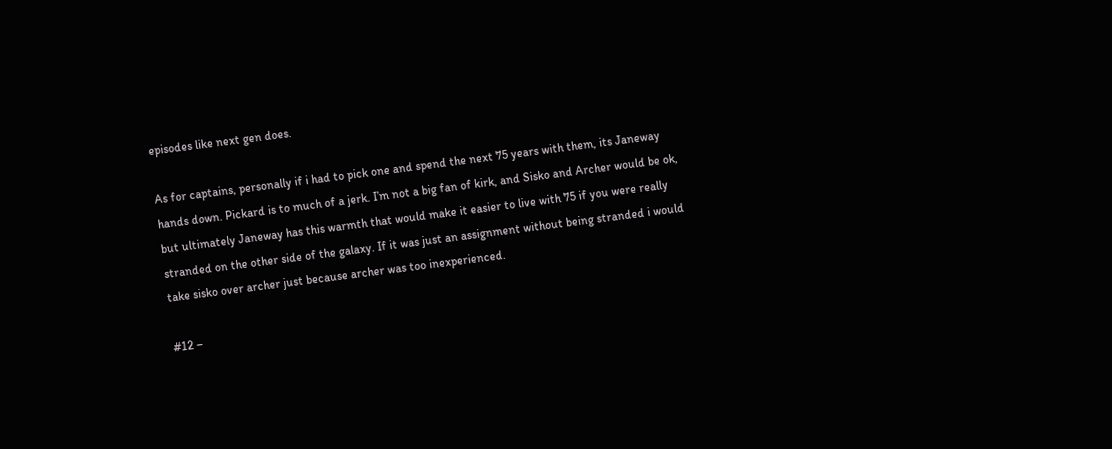episodes like next gen does.

As for captains, personally if i had to pick one and spend the next 75 years with them, its Janeway hands down. Pickard is to much of a jerk. I’m not a big fan of kirk, and Sisko and Archer would be ok, but ultimately Janeway has this warmth that would make it easier to live with 75 if you were really stranded on the other side of the galaxy. If it was just an assignment without being stranded i would take sisko over archer just because archer was too inexperienced.

#12 –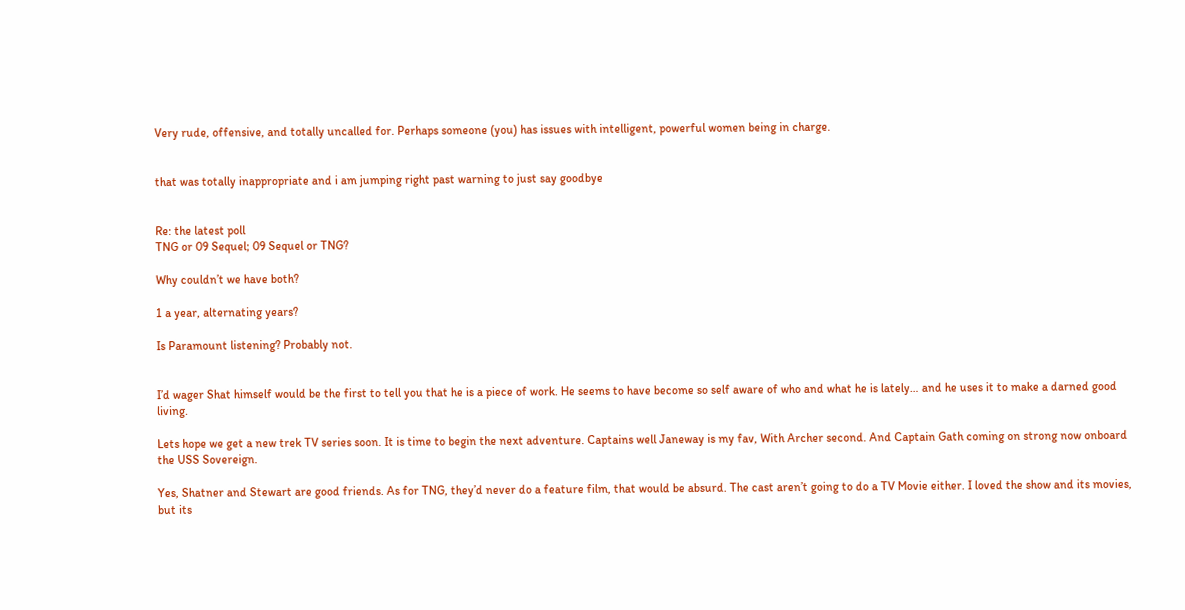Very rude, offensive, and totally uncalled for. Perhaps someone (you) has issues with intelligent, powerful women being in charge.


that was totally inappropriate and i am jumping right past warning to just say goodbye


Re: the latest poll
TNG or 09 Sequel; 09 Sequel or TNG?

Why couldn’t we have both?

1 a year, alternating years?

Is Paramount listening? Probably not.


I’d wager Shat himself would be the first to tell you that he is a piece of work. He seems to have become so self aware of who and what he is lately… and he uses it to make a darned good living.

Lets hope we get a new trek TV series soon. It is time to begin the next adventure. Captains well Janeway is my fav, With Archer second. And Captain Gath coming on strong now onboard the USS Sovereign.

Yes, Shatner and Stewart are good friends. As for TNG, they’d never do a feature film, that would be absurd. The cast aren’t going to do a TV Movie either. I loved the show and its movies, but its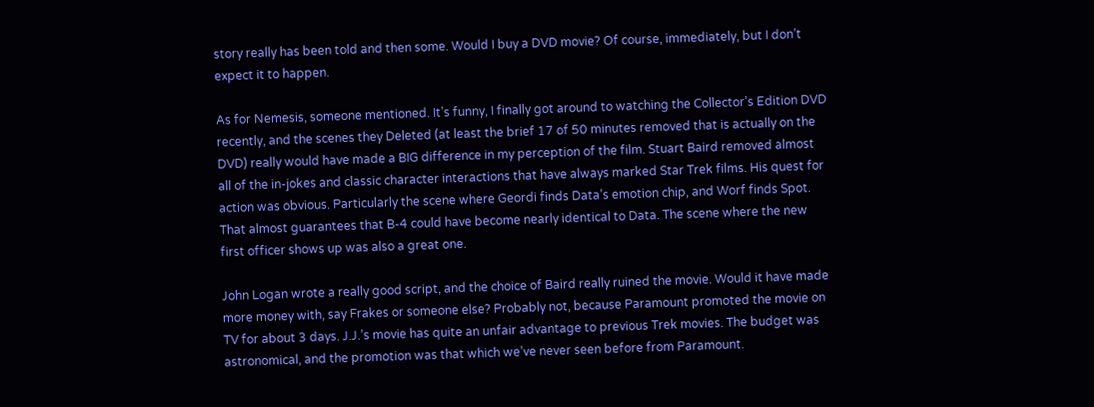story really has been told and then some. Would I buy a DVD movie? Of course, immediately, but I don’t expect it to happen.

As for Nemesis, someone mentioned. It’s funny, I finally got around to watching the Collector’s Edition DVD recently, and the scenes they Deleted (at least the brief 17 of 50 minutes removed that is actually on the DVD) really would have made a BIG difference in my perception of the film. Stuart Baird removed almost all of the in-jokes and classic character interactions that have always marked Star Trek films. His quest for action was obvious. Particularly the scene where Geordi finds Data’s emotion chip, and Worf finds Spot. That almost guarantees that B-4 could have become nearly identical to Data. The scene where the new first officer shows up was also a great one.

John Logan wrote a really good script, and the choice of Baird really ruined the movie. Would it have made more money with, say Frakes or someone else? Probably not, because Paramount promoted the movie on TV for about 3 days. J.J.’s movie has quite an unfair advantage to previous Trek movies. The budget was astronomical, and the promotion was that which we’ve never seen before from Paramount.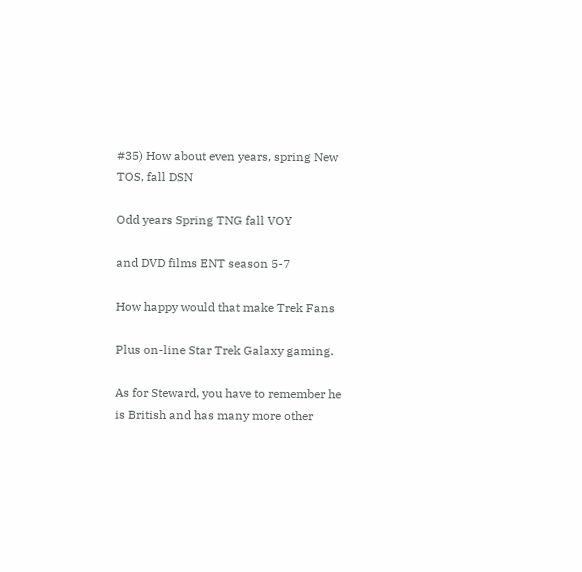#35) How about even years, spring New TOS, fall DSN

Odd years Spring TNG fall VOY

and DVD films ENT season 5-7

How happy would that make Trek Fans

Plus on-line Star Trek Galaxy gaming.

As for Steward, you have to remember he is British and has many more other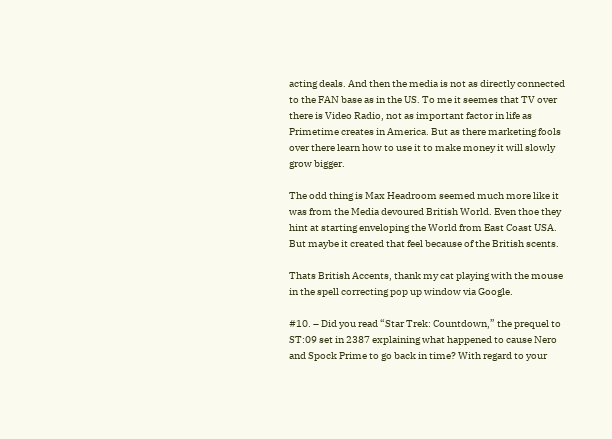acting deals. And then the media is not as directly connected to the FAN base as in the US. To me it seemes that TV over there is Video Radio, not as important factor in life as Primetime creates in America. But as there marketing fools over there learn how to use it to make money it will slowly grow bigger.

The odd thing is Max Headroom seemed much more like it was from the Media devoured British World. Even thoe they hint at starting enveloping the World from East Coast USA. But maybe it created that feel because of the British scents.

Thats British Accents, thank my cat playing with the mouse in the spell correcting pop up window via Google.

#10. – Did you read “Star Trek: Countdown,” the prequel to ST:09 set in 2387 explaining what happened to cause Nero and Spock Prime to go back in time? With regard to your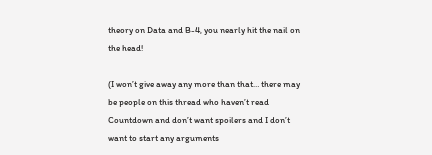theory on Data and B-4, you nearly hit the nail on the head!

(I won’t give away any more than that… there may be people on this thread who haven’t read Countdown and don’t want spoilers and I don’t want to start any arguments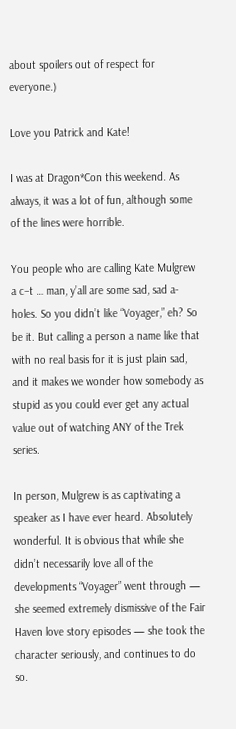about spoilers out of respect for everyone.)

Love you Patrick and Kate!

I was at Dragon*Con this weekend. As always, it was a lot of fun, although some of the lines were horrible.

You people who are calling Kate Mulgrew a c–t … man, y’all are some sad, sad a-holes. So you didn’t like “Voyager,” eh? So be it. But calling a person a name like that with no real basis for it is just plain sad, and it makes we wonder how somebody as stupid as you could ever get any actual value out of watching ANY of the Trek series.

In person, Mulgrew is as captivating a speaker as I have ever heard. Absolutely wonderful. It is obvious that while she didn’t necessarily love all of the developments “Voyager” went through — she seemed extremely dismissive of the Fair Haven love story episodes — she took the character seriously, and continues to do so.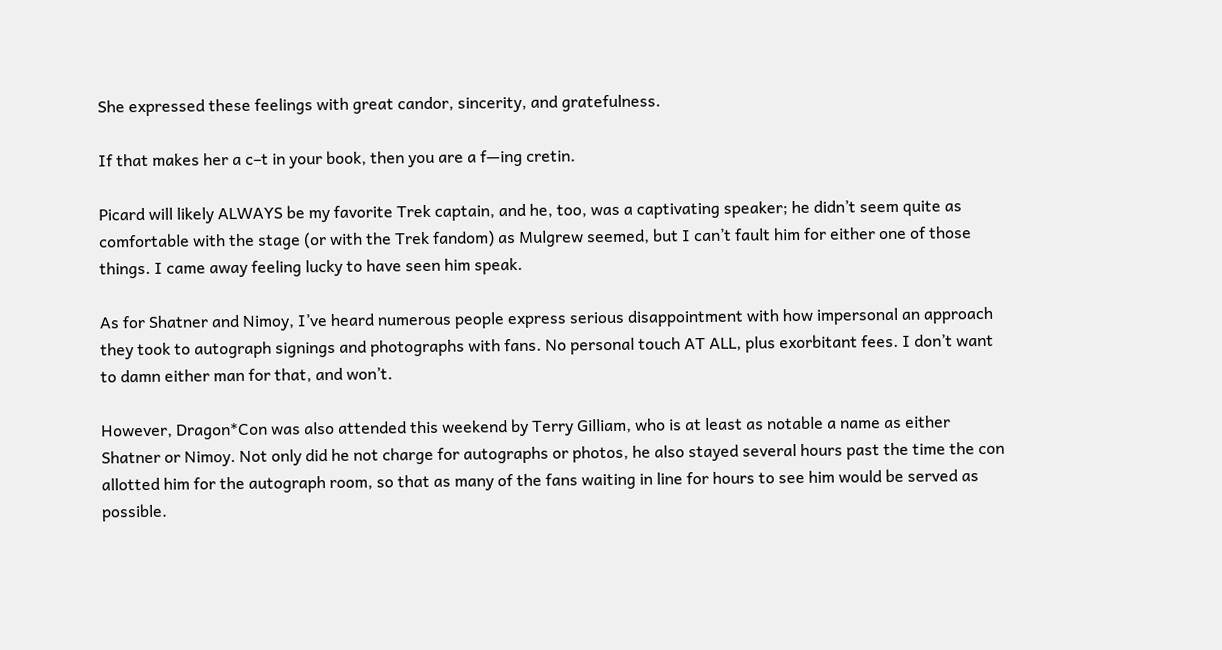She expressed these feelings with great candor, sincerity, and gratefulness.

If that makes her a c–t in your book, then you are a f—ing cretin.

Picard will likely ALWAYS be my favorite Trek captain, and he, too, was a captivating speaker; he didn’t seem quite as comfortable with the stage (or with the Trek fandom) as Mulgrew seemed, but I can’t fault him for either one of those things. I came away feeling lucky to have seen him speak.

As for Shatner and Nimoy, I’ve heard numerous people express serious disappointment with how impersonal an approach they took to autograph signings and photographs with fans. No personal touch AT ALL, plus exorbitant fees. I don’t want to damn either man for that, and won’t.

However, Dragon*Con was also attended this weekend by Terry Gilliam, who is at least as notable a name as either Shatner or Nimoy. Not only did he not charge for autographs or photos, he also stayed several hours past the time the con allotted him for the autograph room, so that as many of the fans waiting in line for hours to see him would be served as possible.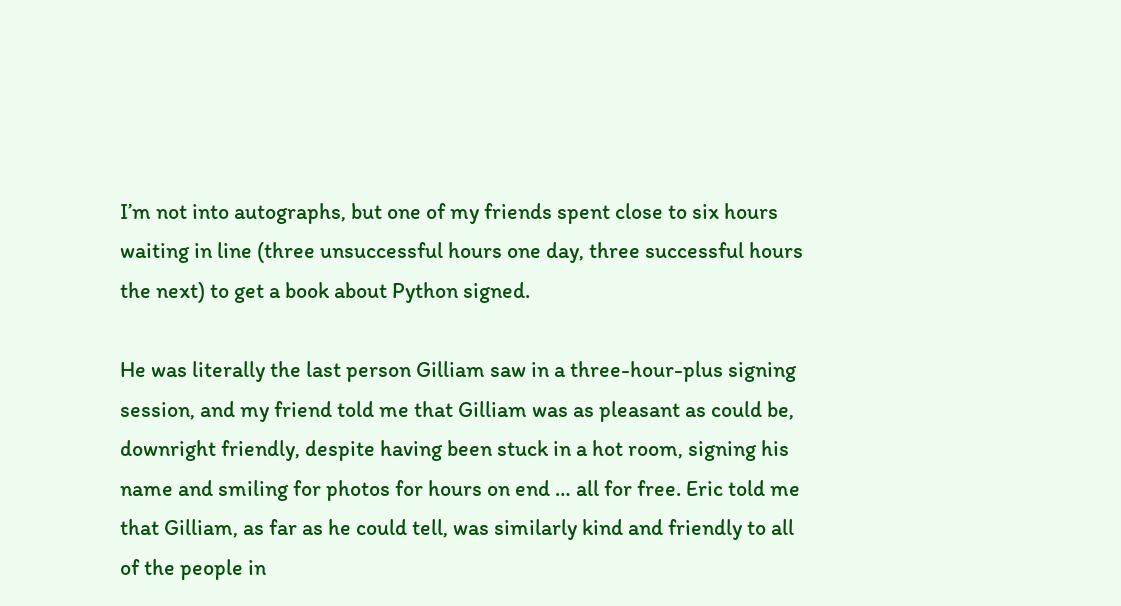I’m not into autographs, but one of my friends spent close to six hours waiting in line (three unsuccessful hours one day, three successful hours the next) to get a book about Python signed.

He was literally the last person Gilliam saw in a three-hour-plus signing session, and my friend told me that Gilliam was as pleasant as could be, downright friendly, despite having been stuck in a hot room, signing his name and smiling for photos for hours on end … all for free. Eric told me that Gilliam, as far as he could tell, was similarly kind and friendly to all of the people in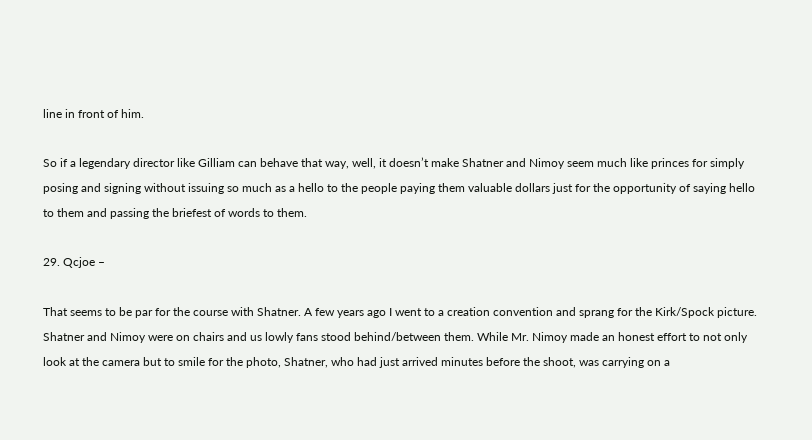line in front of him.

So if a legendary director like Gilliam can behave that way, well, it doesn’t make Shatner and Nimoy seem much like princes for simply posing and signing without issuing so much as a hello to the people paying them valuable dollars just for the opportunity of saying hello to them and passing the briefest of words to them.

29. Qcjoe –

That seems to be par for the course with Shatner. A few years ago I went to a creation convention and sprang for the Kirk/Spock picture. Shatner and Nimoy were on chairs and us lowly fans stood behind/between them. While Mr. Nimoy made an honest effort to not only look at the camera but to smile for the photo, Shatner, who had just arrived minutes before the shoot, was carrying on a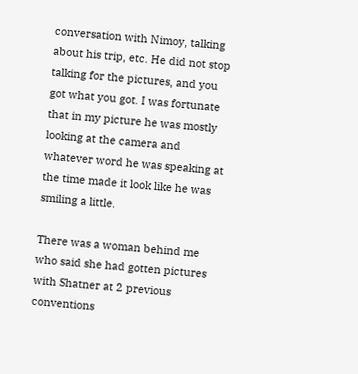conversation with Nimoy, talking about his trip, etc. He did not stop talking for the pictures, and you got what you got. I was fortunate that in my picture he was mostly looking at the camera and whatever word he was speaking at the time made it look like he was smiling a little.

There was a woman behind me who said she had gotten pictures with Shatner at 2 previous conventions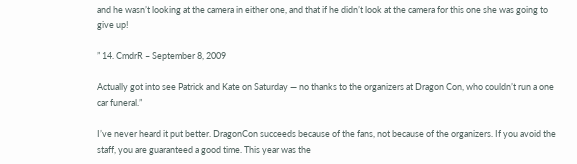and he wasn’t looking at the camera in either one, and that if he didn’t look at the camera for this one she was going to give up!

” 14. CmdrR – September 8, 2009

Actually got into see Patrick and Kate on Saturday — no thanks to the organizers at Dragon Con, who couldn’t run a one car funeral.”

I’ve never heard it put better. DragonCon succeeds because of the fans, not because of the organizers. If you avoid the staff, you are guaranteed a good time. This year was the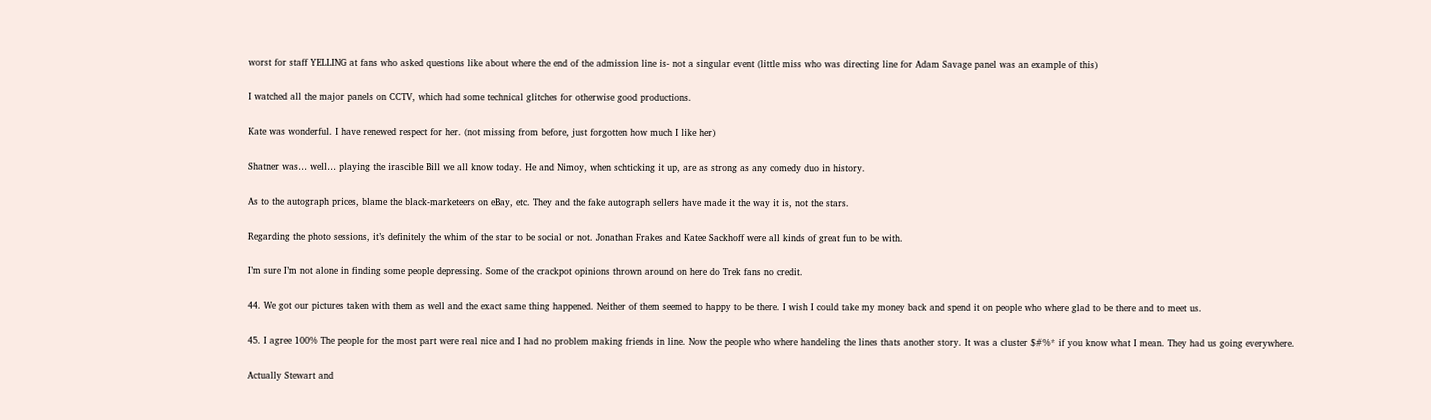worst for staff YELLING at fans who asked questions like about where the end of the admission line is- not a singular event (little miss who was directing line for Adam Savage panel was an example of this)

I watched all the major panels on CCTV, which had some technical glitches for otherwise good productions.

Kate was wonderful. I have renewed respect for her. (not missing from before, just forgotten how much I like her)

Shatner was… well… playing the irascible Bill we all know today. He and Nimoy, when schticking it up, are as strong as any comedy duo in history.

As to the autograph prices, blame the black-marketeers on eBay, etc. They and the fake autograph sellers have made it the way it is, not the stars.

Regarding the photo sessions, it’s definitely the whim of the star to be social or not. Jonathan Frakes and Katee Sackhoff were all kinds of great fun to be with.

I’m sure I’m not alone in finding some people depressing. Some of the crackpot opinions thrown around on here do Trek fans no credit.

44. We got our pictures taken with them as well and the exact same thing happened. Neither of them seemed to happy to be there. I wish I could take my money back and spend it on people who where glad to be there and to meet us.

45. I agree 100% The people for the most part were real nice and I had no problem making friends in line. Now the people who where handeling the lines thats another story. It was a cluster $#%* if you know what I mean. They had us going everywhere.

Actually Stewart and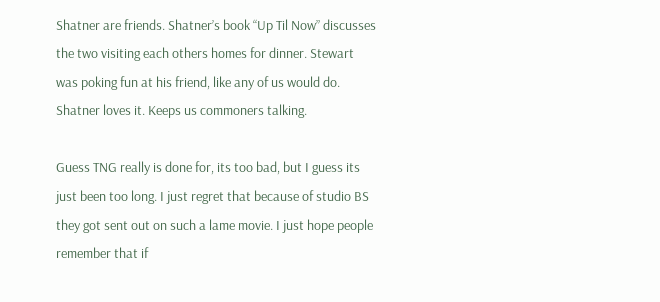Shatner are friends. Shatner’s book “Up Til Now” discusses the two visiting each others homes for dinner. Stewart was poking fun at his friend, like any of us would do. Shatner loves it. Keeps us commoners talking.

Guess TNG really is done for, its too bad, but I guess its just been too long. I just regret that because of studio BS they got sent out on such a lame movie. I just hope people remember that if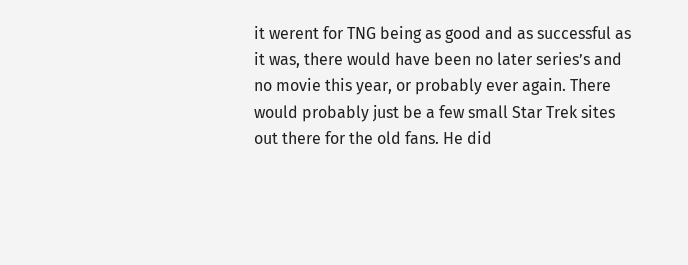it werent for TNG being as good and as successful as it was, there would have been no later series’s and no movie this year, or probably ever again. There would probably just be a few small Star Trek sites out there for the old fans. He did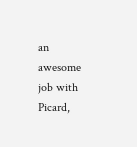an awesome job with Picard,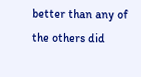better than any of the others did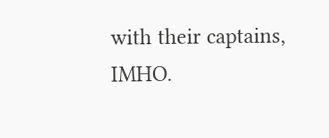with their captains, IMHO.